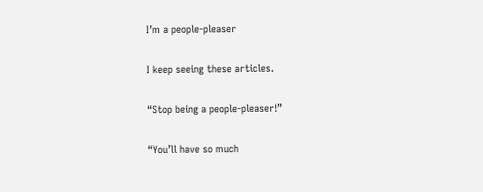I’m a people-pleaser

I keep seeing these articles.

“Stop being a people-pleaser!”

“You’ll have so much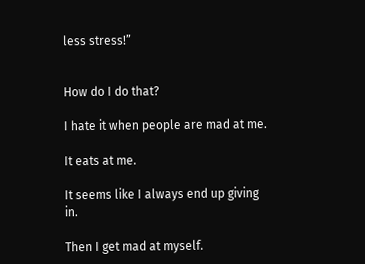less stress!”


How do I do that?

I hate it when people are mad at me.

It eats at me.

It seems like I always end up giving in.

Then I get mad at myself.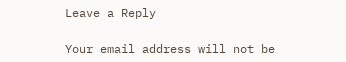Leave a Reply

Your email address will not be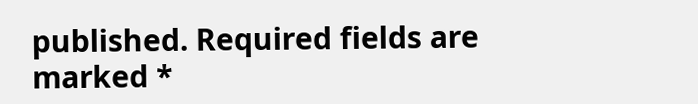published. Required fields are marked *